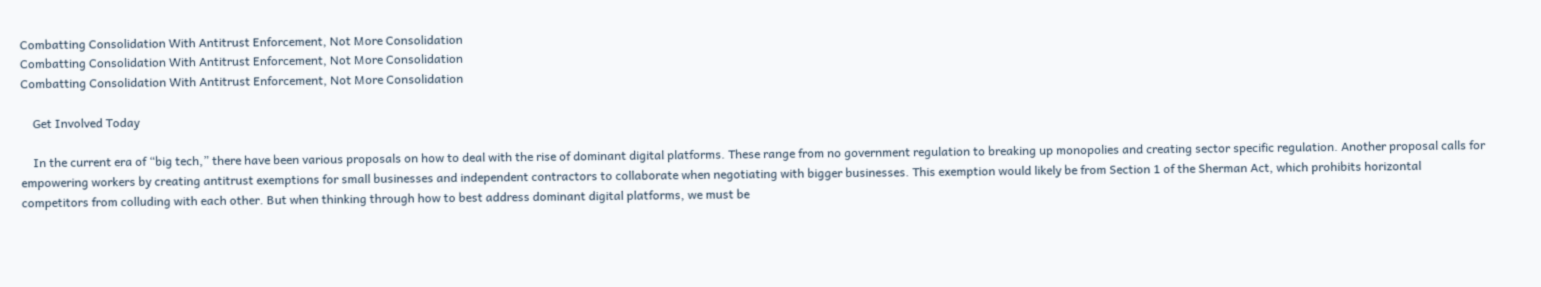Combatting Consolidation With Antitrust Enforcement, Not More Consolidation
Combatting Consolidation With Antitrust Enforcement, Not More Consolidation
Combatting Consolidation With Antitrust Enforcement, Not More Consolidation

    Get Involved Today

    In the current era of “big tech,” there have been various proposals on how to deal with the rise of dominant digital platforms. These range from no government regulation to breaking up monopolies and creating sector specific regulation. Another proposal calls for empowering workers by creating antitrust exemptions for small businesses and independent contractors to collaborate when negotiating with bigger businesses. This exemption would likely be from Section 1 of the Sherman Act, which prohibits horizontal competitors from colluding with each other. But when thinking through how to best address dominant digital platforms, we must be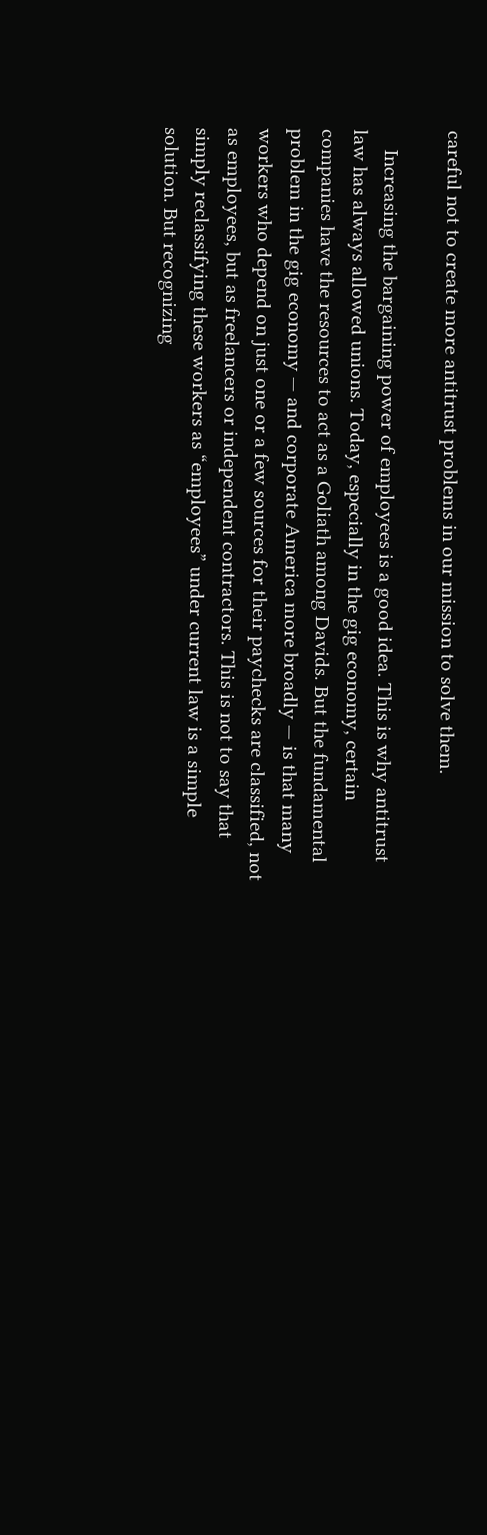careful not to create more antitrust problems in our mission to solve them.

    Increasing the bargaining power of employees is a good idea. This is why antitrust law has always allowed unions. Today, especially in the gig economy, certain companies have the resources to act as a Goliath among Davids. But the fundamental problem in the gig economy — and corporate America more broadly — is that many workers who depend on just one or a few sources for their paychecks are classified, not as employees, but as freelancers or independent contractors. This is not to say that simply reclassifying these workers as “employees” under current law is a simple solution. But recognizing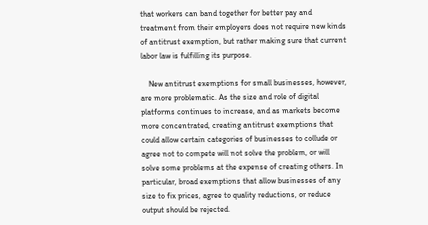that workers can band together for better pay and treatment from their employers does not require new kinds of antitrust exemption, but rather making sure that current labor law is fulfilling its purpose.

    New antitrust exemptions for small businesses, however, are more problematic. As the size and role of digital platforms continues to increase, and as markets become more concentrated, creating antitrust exemptions that could allow certain categories of businesses to collude or agree not to compete will not solve the problem, or will solve some problems at the expense of creating others. In particular, broad exemptions that allow businesses of any size to fix prices, agree to quality reductions, or reduce output should be rejected.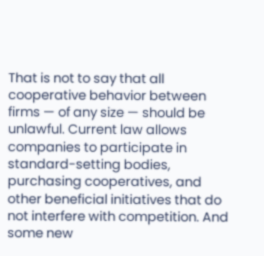That is not to say that all cooperative behavior between firms — of any size — should be unlawful. Current law allows companies to participate in standard-setting bodies, purchasing cooperatives, and other beneficial initiatives that do not interfere with competition. And some new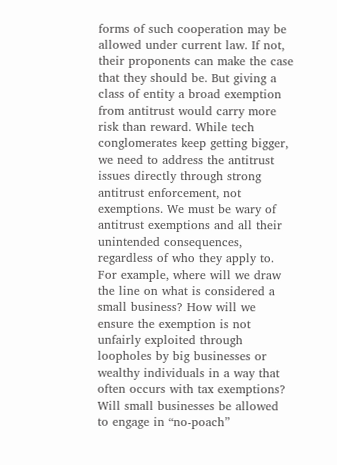forms of such cooperation may be allowed under current law. If not, their proponents can make the case that they should be. But giving a class of entity a broad exemption from antitrust would carry more risk than reward. While tech conglomerates keep getting bigger, we need to address the antitrust issues directly through strong antitrust enforcement, not exemptions. We must be wary of antitrust exemptions and all their unintended consequences, regardless of who they apply to. For example, where will we draw the line on what is considered a small business? How will we ensure the exemption is not unfairly exploited through loopholes by big businesses or wealthy individuals in a way that often occurs with tax exemptions? Will small businesses be allowed to engage in “no-poach”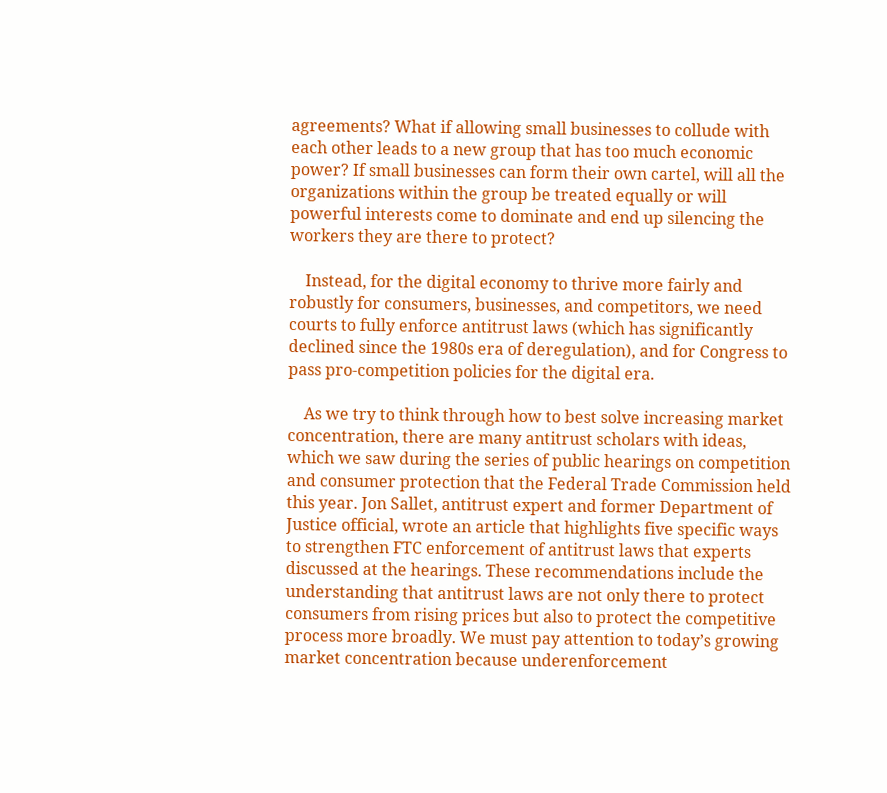agreements? What if allowing small businesses to collude with each other leads to a new group that has too much economic power? If small businesses can form their own cartel, will all the organizations within the group be treated equally or will powerful interests come to dominate and end up silencing the workers they are there to protect?

    Instead, for the digital economy to thrive more fairly and robustly for consumers, businesses, and competitors, we need courts to fully enforce antitrust laws (which has significantly declined since the 1980s era of deregulation), and for Congress to pass pro-competition policies for the digital era.

    As we try to think through how to best solve increasing market concentration, there are many antitrust scholars with ideas, which we saw during the series of public hearings on competition and consumer protection that the Federal Trade Commission held this year. Jon Sallet, antitrust expert and former Department of Justice official, wrote an article that highlights five specific ways to strengthen FTC enforcement of antitrust laws that experts discussed at the hearings. These recommendations include the understanding that antitrust laws are not only there to protect consumers from rising prices but also to protect the competitive process more broadly. We must pay attention to today’s growing market concentration because underenforcement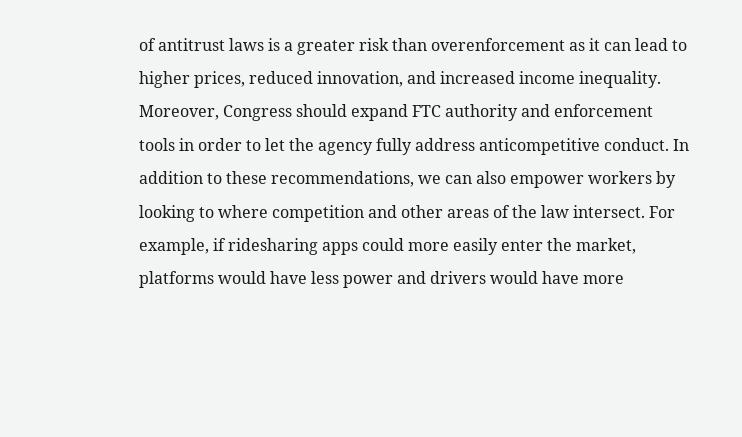of antitrust laws is a greater risk than overenforcement as it can lead to higher prices, reduced innovation, and increased income inequality. Moreover, Congress should expand FTC authority and enforcement tools in order to let the agency fully address anticompetitive conduct. In addition to these recommendations, we can also empower workers by looking to where competition and other areas of the law intersect. For example, if ridesharing apps could more easily enter the market, platforms would have less power and drivers would have more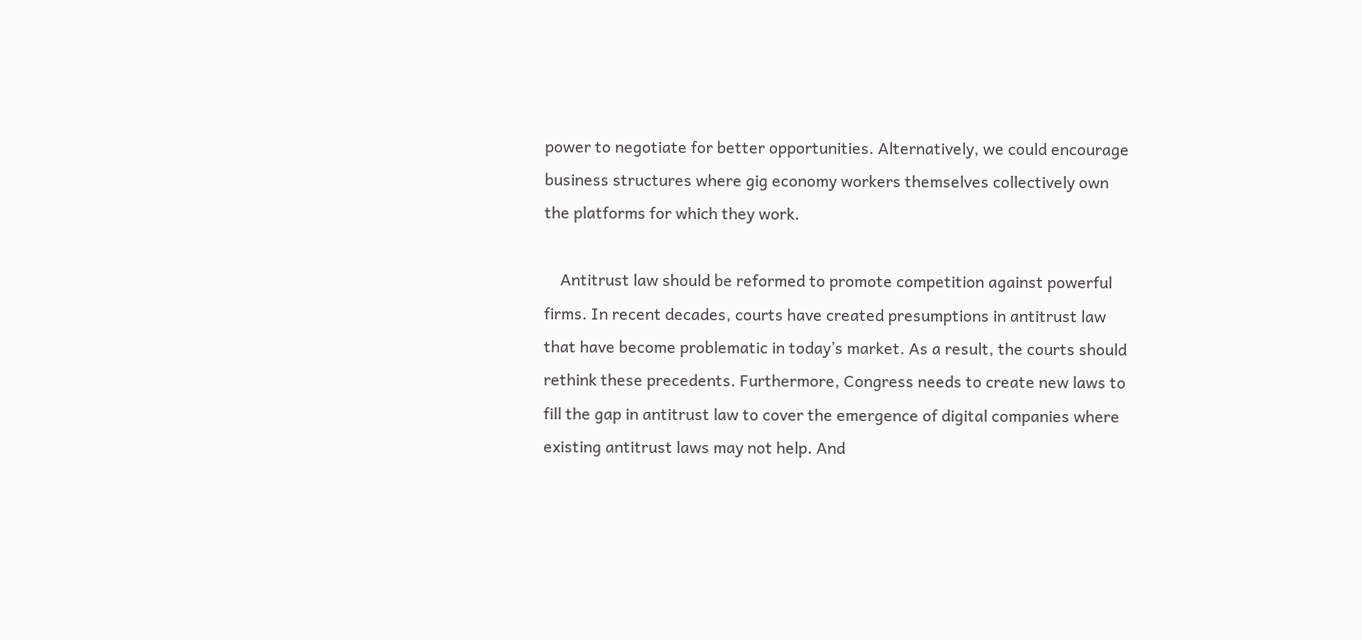power to negotiate for better opportunities. Alternatively, we could encourage business structures where gig economy workers themselves collectively own the platforms for which they work.

    Antitrust law should be reformed to promote competition against powerful firms. In recent decades, courts have created presumptions in antitrust law that have become problematic in today’s market. As a result, the courts should rethink these precedents. Furthermore, Congress needs to create new laws to fill the gap in antitrust law to cover the emergence of digital companies where existing antitrust laws may not help. And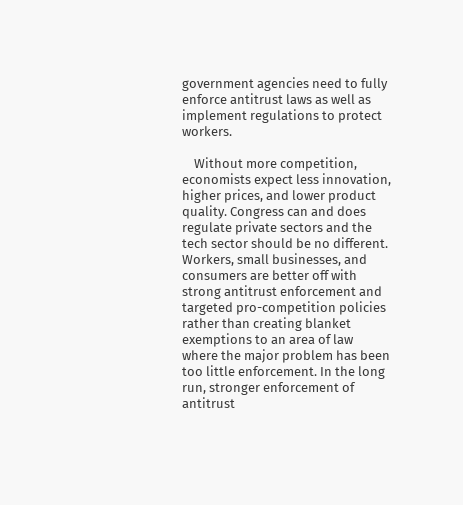government agencies need to fully enforce antitrust laws as well as implement regulations to protect workers.

    Without more competition, economists expect less innovation, higher prices, and lower product quality. Congress can and does regulate private sectors and the tech sector should be no different. Workers, small businesses, and consumers are better off with strong antitrust enforcement and targeted pro-competition policies rather than creating blanket exemptions to an area of law where the major problem has been too little enforcement. In the long run, stronger enforcement of antitrust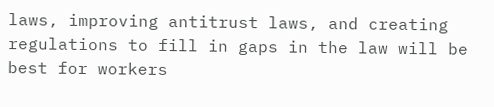laws, improving antitrust laws, and creating regulations to fill in gaps in the law will be best for workers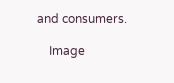and consumers.

    Image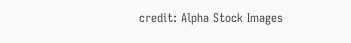credit: Alpha Stock Images